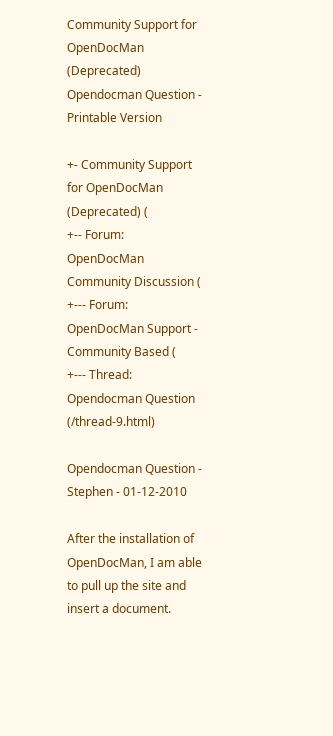Community Support for OpenDocMan (Deprecated)
Opendocman Question - Printable Version

+- Community Support for OpenDocMan (Deprecated) (
+-- Forum: OpenDocMan Community Discussion (
+--- Forum: OpenDocMan Support - Community Based (
+--- Thread: Opendocman Question (/thread-9.html)

Opendocman Question - Stephen - 01-12-2010

After the installation of OpenDocMan, I am able to pull up the site and
insert a document.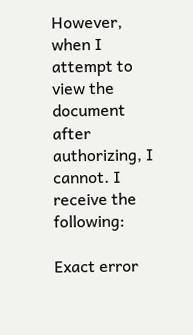However, when I attempt to view the document after
authorizing, I cannot. I receive the following:

Exact error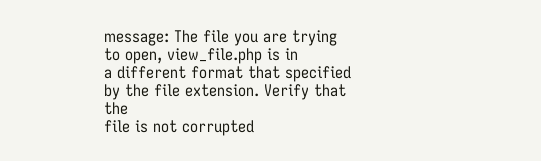message: The file you are trying to open, view_file.php is in
a different format that specified by the file extension. Verify that the
file is not corrupted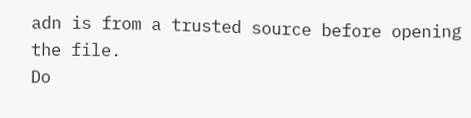adn is from a trusted source before opening the file.
Do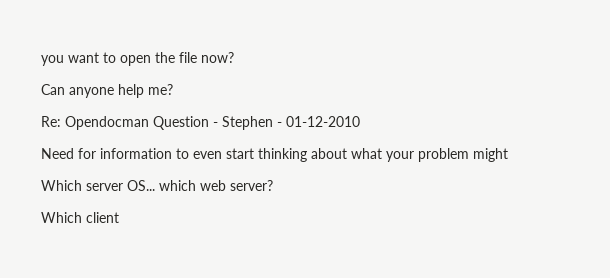you want to open the file now?

Can anyone help me?

Re: Opendocman Question - Stephen - 01-12-2010

Need for information to even start thinking about what your problem might

Which server OS... which web server?

Which client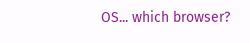OS... which browser?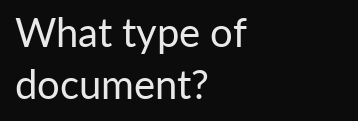What type of document?